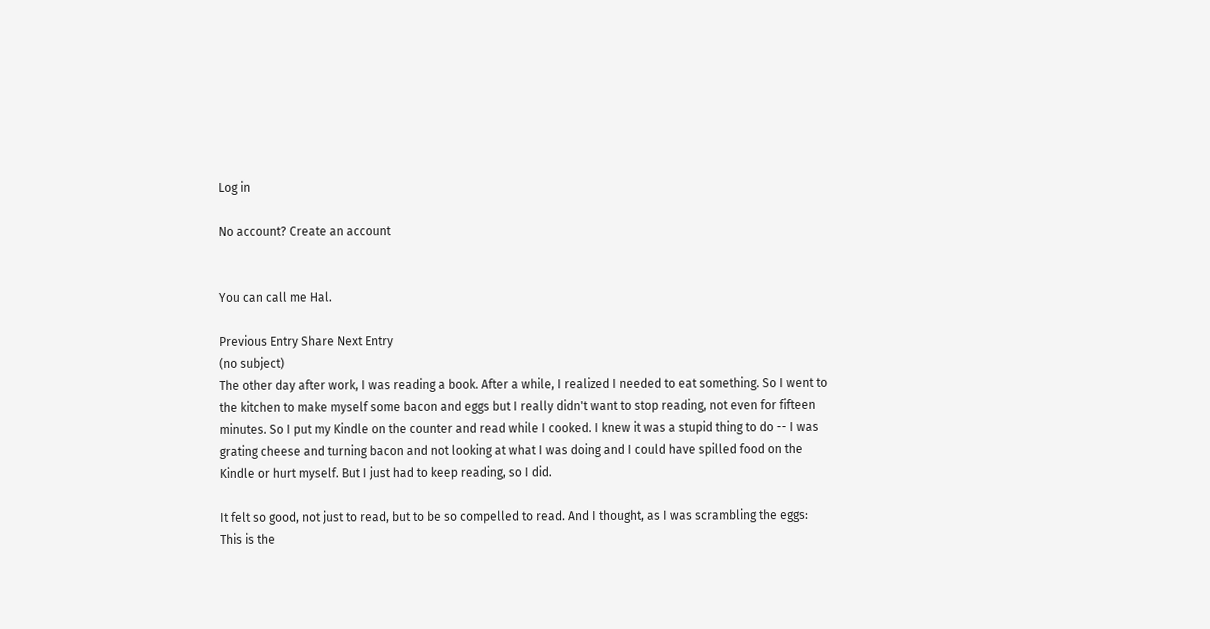Log in

No account? Create an account


You can call me Hal.

Previous Entry Share Next Entry
(no subject)
The other day after work, I was reading a book. After a while, I realized I needed to eat something. So I went to the kitchen to make myself some bacon and eggs but I really didn't want to stop reading, not even for fifteen minutes. So I put my Kindle on the counter and read while I cooked. I knew it was a stupid thing to do -- I was grating cheese and turning bacon and not looking at what I was doing and I could have spilled food on the Kindle or hurt myself. But I just had to keep reading, so I did.

It felt so good, not just to read, but to be so compelled to read. And I thought, as I was scrambling the eggs: This is the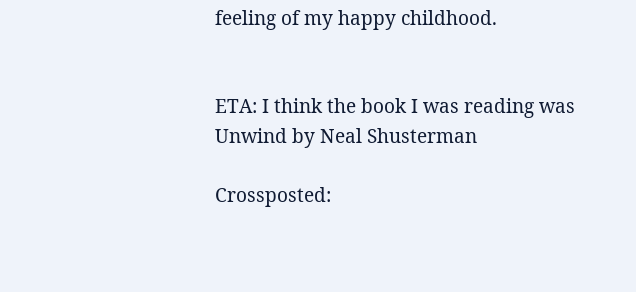feeling of my happy childhood.


ETA: I think the book I was reading was Unwind by Neal Shusterman

Crossposted: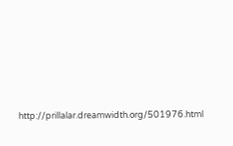http://prillalar.dreamwidth.org/501976.html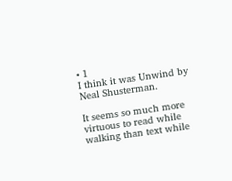• 1
I think it was Unwind by Neal Shusterman.

It seems so much more virtuous to read while walking than text while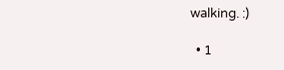walking. :)

  • 1